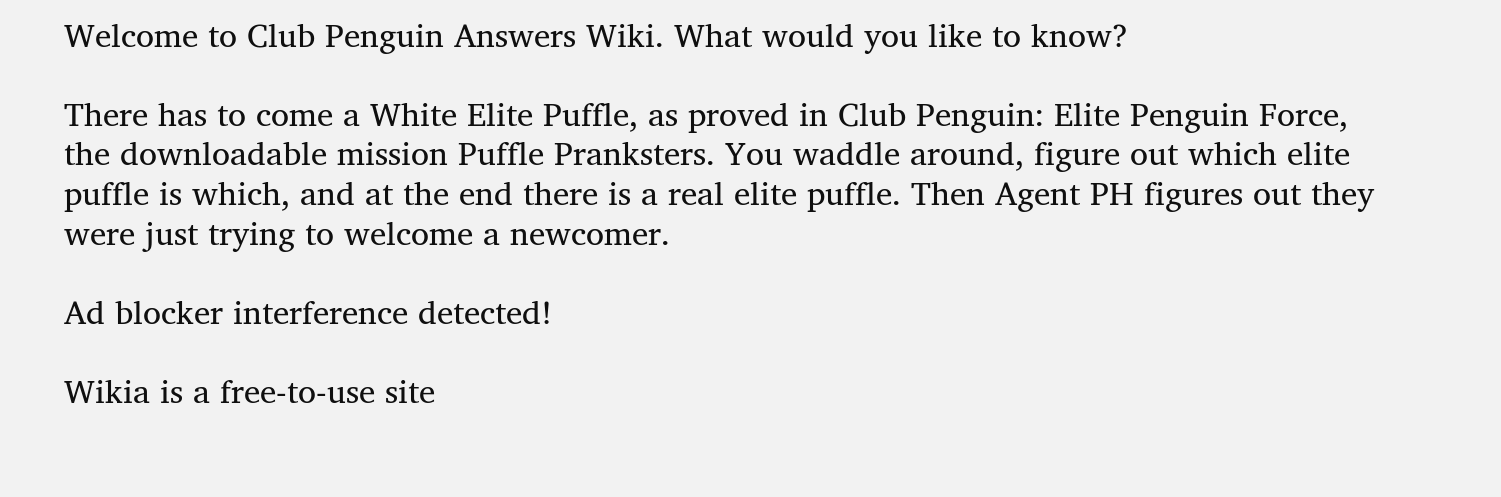Welcome to Club Penguin Answers Wiki. What would you like to know?

There has to come a White Elite Puffle, as proved in Club Penguin: Elite Penguin Force, the downloadable mission Puffle Pranksters. You waddle around, figure out which elite puffle is which, and at the end there is a real elite puffle. Then Agent PH figures out they were just trying to welcome a newcomer.

Ad blocker interference detected!

Wikia is a free-to-use site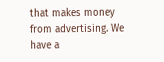that makes money from advertising. We have a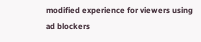modified experience for viewers using ad blockers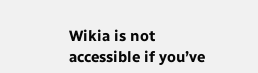Wikia is not accessible if you’ve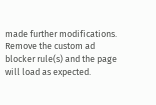made further modifications. Remove the custom ad blocker rule(s) and the page will load as expected.